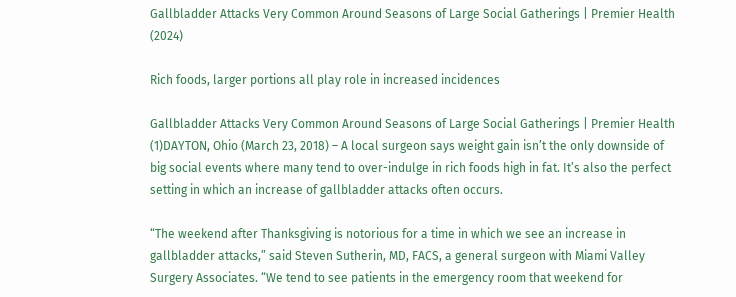Gallbladder Attacks Very Common Around Seasons of Large Social Gatherings | Premier Health (2024)

Rich foods, larger portions all play role in increased incidences

Gallbladder Attacks Very Common Around Seasons of Large Social Gatherings | Premier Health (1)DAYTON, Ohio (March 23, 2018) – A local surgeon says weight gain isn’t the only downside of big social events where many tend to over-indulge in rich foods high in fat. It’s also the perfect setting in which an increase of gallbladder attacks often occurs.

“The weekend after Thanksgiving is notorious for a time in which we see an increase in gallbladder attacks,” said Steven Sutherin, MD, FACS, a general surgeon with Miami Valley Surgery Associates. “We tend to see patients in the emergency room that weekend for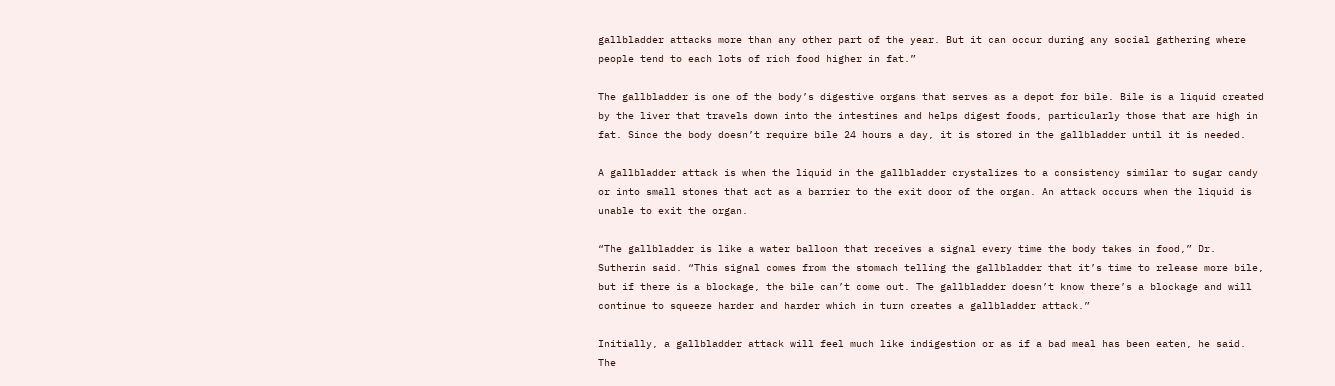gallbladder attacks more than any other part of the year. But it can occur during any social gathering where people tend to each lots of rich food higher in fat.”

The gallbladder is one of the body’s digestive organs that serves as a depot for bile. Bile is a liquid created by the liver that travels down into the intestines and helps digest foods, particularly those that are high in fat. Since the body doesn’t require bile 24 hours a day, it is stored in the gallbladder until it is needed.

A gallbladder attack is when the liquid in the gallbladder crystalizes to a consistency similar to sugar candy or into small stones that act as a barrier to the exit door of the organ. An attack occurs when the liquid is unable to exit the organ.

“The gallbladder is like a water balloon that receives a signal every time the body takes in food,” Dr. Sutherin said. “This signal comes from the stomach telling the gallbladder that it’s time to release more bile, but if there is a blockage, the bile can’t come out. The gallbladder doesn’t know there’s a blockage and will continue to squeeze harder and harder which in turn creates a gallbladder attack.”

Initially, a gallbladder attack will feel much like indigestion or as if a bad meal has been eaten, he said. The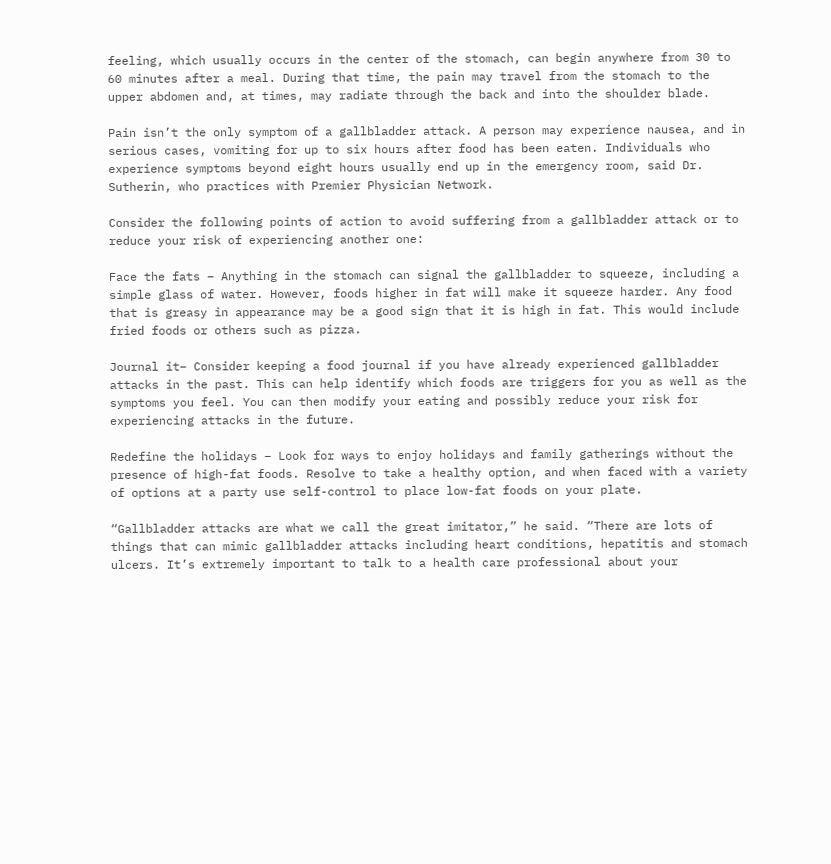feeling, which usually occurs in the center of the stomach, can begin anywhere from 30 to 60 minutes after a meal. During that time, the pain may travel from the stomach to the upper abdomen and, at times, may radiate through the back and into the shoulder blade.

Pain isn’t the only symptom of a gallbladder attack. A person may experience nausea, and in serious cases, vomiting for up to six hours after food has been eaten. Individuals who experience symptoms beyond eight hours usually end up in the emergency room, said Dr. Sutherin, who practices with Premier Physician Network.

Consider the following points of action to avoid suffering from a gallbladder attack or to reduce your risk of experiencing another one:

Face the fats – Anything in the stomach can signal the gallbladder to squeeze, including a simple glass of water. However, foods higher in fat will make it squeeze harder. Any food that is greasy in appearance may be a good sign that it is high in fat. This would include fried foods or others such as pizza.

Journal it– Consider keeping a food journal if you have already experienced gallbladder attacks in the past. This can help identify which foods are triggers for you as well as the symptoms you feel. You can then modify your eating and possibly reduce your risk for experiencing attacks in the future.

Redefine the holidays – Look for ways to enjoy holidays and family gatherings without the presence of high-fat foods. Resolve to take a healthy option, and when faced with a variety of options at a party use self-control to place low-fat foods on your plate.

“Gallbladder attacks are what we call the great imitator,” he said. “There are lots of things that can mimic gallbladder attacks including heart conditions, hepatitis and stomach ulcers. It’s extremely important to talk to a health care professional about your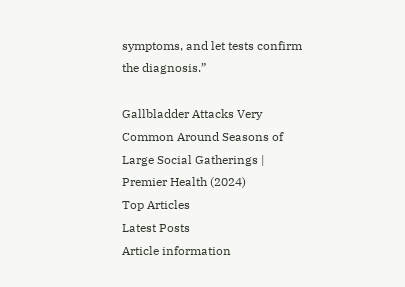symptoms, and let tests confirm the diagnosis.”

Gallbladder Attacks Very Common Around Seasons of Large Social Gatherings | Premier Health (2024)
Top Articles
Latest Posts
Article information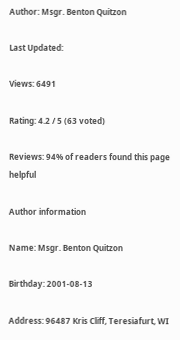Author: Msgr. Benton Quitzon

Last Updated:

Views: 6491

Rating: 4.2 / 5 (63 voted)

Reviews: 94% of readers found this page helpful

Author information

Name: Msgr. Benton Quitzon

Birthday: 2001-08-13

Address: 96487 Kris Cliff, Teresiafurt, WI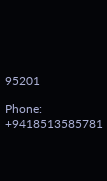95201

Phone: +9418513585781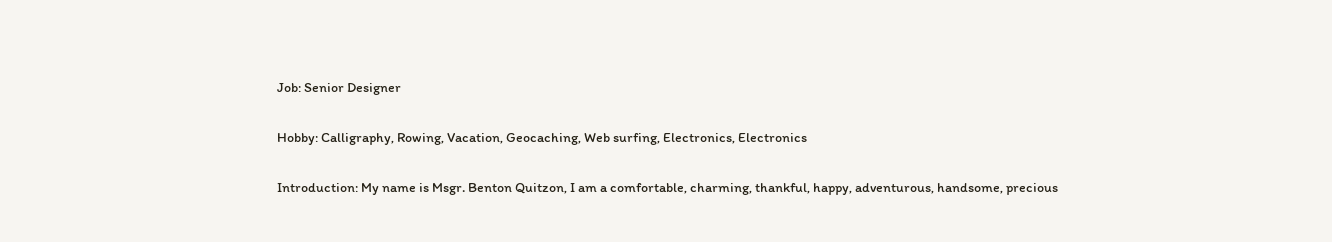Job: Senior Designer

Hobby: Calligraphy, Rowing, Vacation, Geocaching, Web surfing, Electronics, Electronics

Introduction: My name is Msgr. Benton Quitzon, I am a comfortable, charming, thankful, happy, adventurous, handsome, precious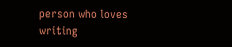person who loves writing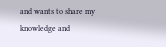and wants to share my knowledge and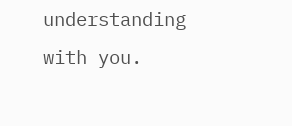understanding with you.